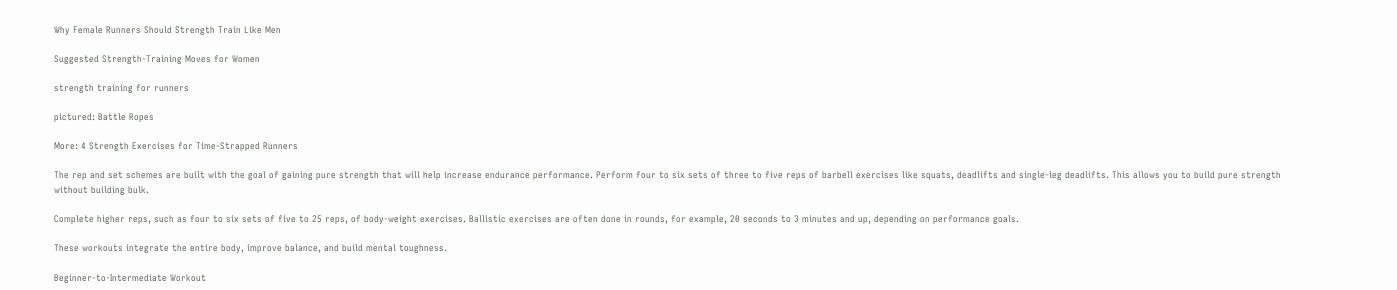Why Female Runners Should Strength Train Like Men

Suggested Strength-Training Moves for Women

strength training for runners

pictured: Battle Ropes

More: 4 Strength Exercises for Time-Strapped Runners

The rep and set schemes are built with the goal of gaining pure strength that will help increase endurance performance. Perform four to six sets of three to five reps of barbell exercises like squats, deadlifts and single-leg deadlifts. This allows you to build pure strength without building bulk.

Complete higher reps, such as four to six sets of five to 25 reps, of body-weight exercises. Ballistic exercises are often done in rounds, for example, 20 seconds to 3 minutes and up, depending on performance goals.

These workouts integrate the entire body, improve balance, and build mental toughness.

Beginner-to-Intermediate Workout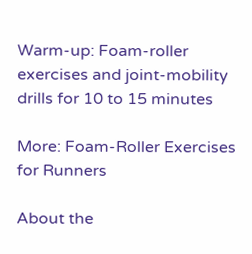Warm-up: Foam-roller exercises and joint-mobility drills for 10 to 15 minutes

More: Foam-Roller Exercises for Runners

About the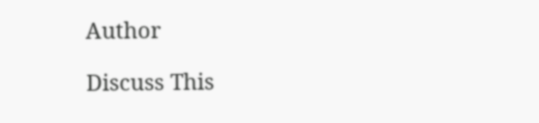Author

Discuss This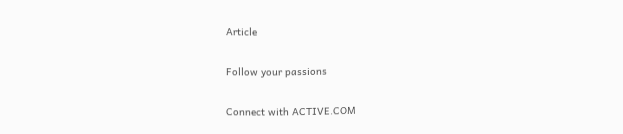Article

Follow your passions

Connect with ACTIVE.COM